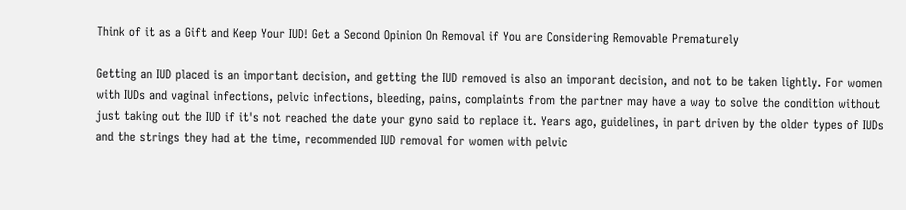Think of it as a Gift and Keep Your IUD! Get a Second Opinion On Removal if You are Considering Removable Prematurely

Getting an IUD placed is an important decision, and getting the IUD removed is also an imporant decision, and not to be taken lightly. For women with IUDs and vaginal infections, pelvic infections, bleeding, pains, complaints from the partner may have a way to solve the condition without just taking out the IUD if it's not reached the date your gyno said to replace it. Years ago, guidelines, in part driven by the older types of IUDs and the strings they had at the time, recommended IUD removal for women with pelvic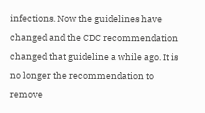infections. Now the guidelines have changed and the CDC recommendation changed that guideline a while ago. It is no longer the recommendation to remove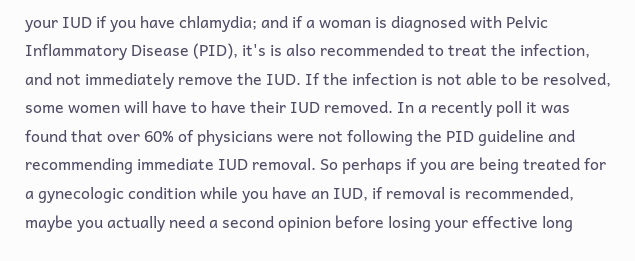your IUD if you have chlamydia; and if a woman is diagnosed with Pelvic Inflammatory Disease (PID), it's is also recommended to treat the infection, and not immediately remove the IUD. If the infection is not able to be resolved, some women will have to have their IUD removed. In a recently poll it was found that over 60% of physicians were not following the PID guideline and recommending immediate IUD removal. So perhaps if you are being treated for a gynecologic condition while you have an IUD, if removal is recommended, maybe you actually need a second opinion before losing your effective long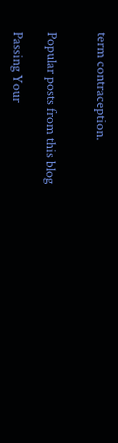term contraception.


Popular posts from this blog

Passing Your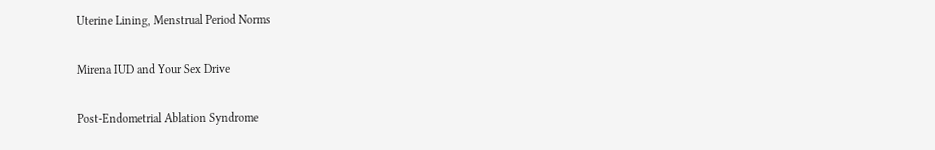Uterine Lining, Menstrual Period Norms

Mirena IUD and Your Sex Drive

Post-Endometrial Ablation Syndrome